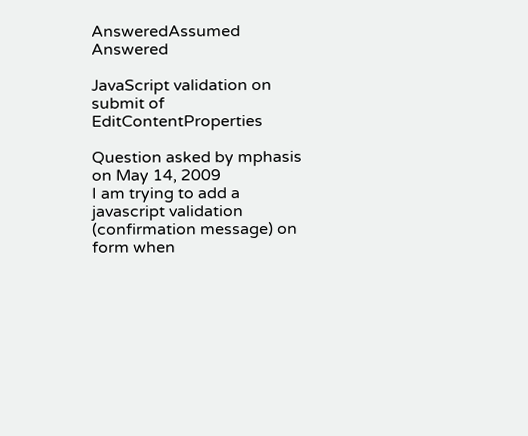AnsweredAssumed Answered

JavaScript validation on submit of EditContentProperties

Question asked by mphasis on May 14, 2009
I am trying to add a javascript validation (confirmation message) on form when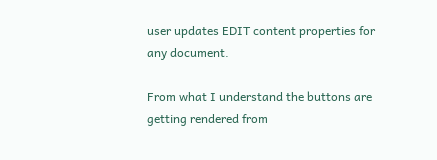user updates EDIT content properties for any document.

From what I understand the buttons are getting rendered from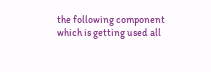the following component
which is getting used all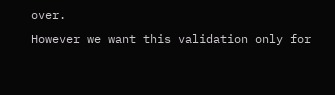over.
However we want this validation only for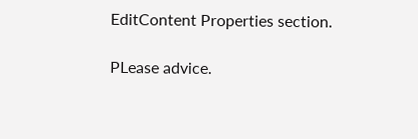EditContent Properties section.

PLease advice.